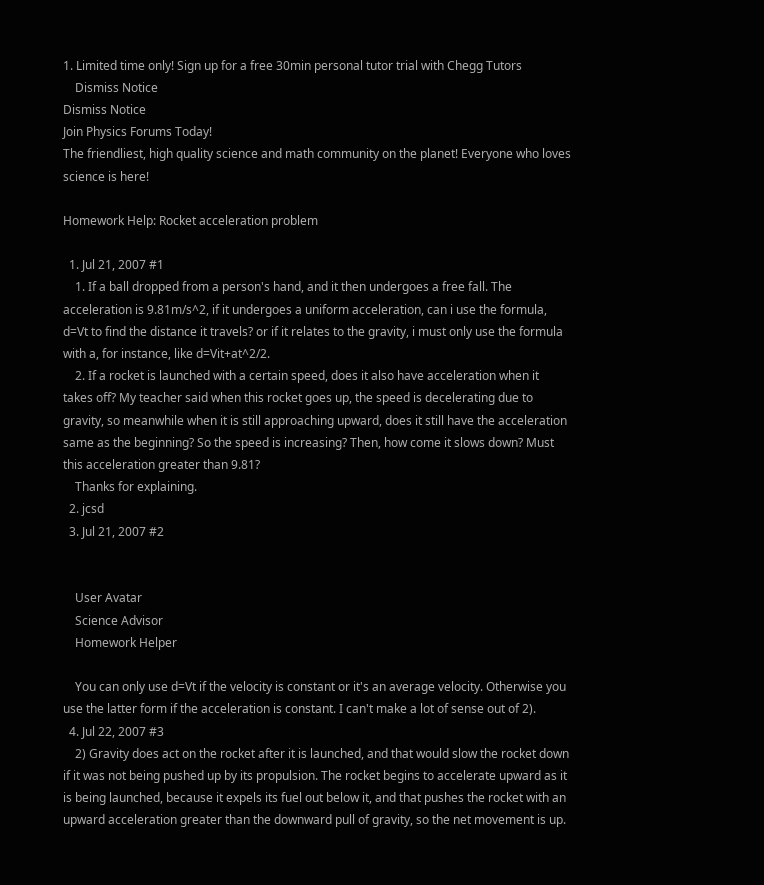1. Limited time only! Sign up for a free 30min personal tutor trial with Chegg Tutors
    Dismiss Notice
Dismiss Notice
Join Physics Forums Today!
The friendliest, high quality science and math community on the planet! Everyone who loves science is here!

Homework Help: Rocket acceleration problem

  1. Jul 21, 2007 #1
    1. If a ball dropped from a person's hand, and it then undergoes a free fall. The acceleration is 9.81m/s^2, if it undergoes a uniform acceleration, can i use the formula, d=Vt to find the distance it travels? or if it relates to the gravity, i must only use the formula with a, for instance, like d=Vit+at^2/2.
    2. If a rocket is launched with a certain speed, does it also have acceleration when it takes off? My teacher said when this rocket goes up, the speed is decelerating due to gravity, so meanwhile when it is still approaching upward, does it still have the acceleration same as the beginning? So the speed is increasing? Then, how come it slows down? Must this acceleration greater than 9.81?
    Thanks for explaining.
  2. jcsd
  3. Jul 21, 2007 #2


    User Avatar
    Science Advisor
    Homework Helper

    You can only use d=Vt if the velocity is constant or it's an average velocity. Otherwise you use the latter form if the acceleration is constant. I can't make a lot of sense out of 2).
  4. Jul 22, 2007 #3
    2) Gravity does act on the rocket after it is launched, and that would slow the rocket down if it was not being pushed up by its propulsion. The rocket begins to accelerate upward as it is being launched, because it expels its fuel out below it, and that pushes the rocket with an upward acceleration greater than the downward pull of gravity, so the net movement is up.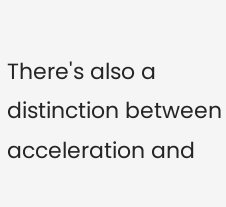There's also a distinction between acceleration and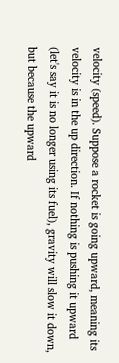velocity (speed). Suppose a rocket is going upward, meaning its velocity is in the up direction. If nothing is pushing it upward (let's say it is no longer using its fuel), gravity will slow it down, but because the upward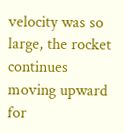velocity was so large, the rocket continues moving upward for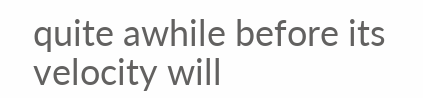quite awhile before its velocity will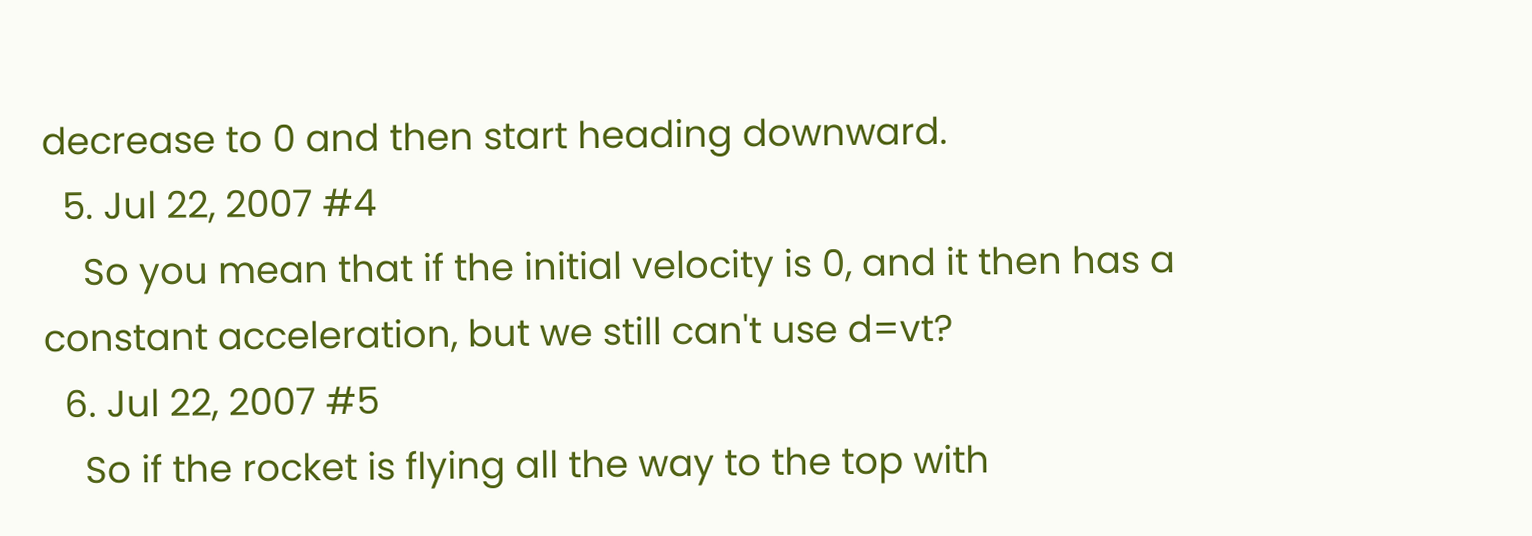decrease to 0 and then start heading downward.
  5. Jul 22, 2007 #4
    So you mean that if the initial velocity is 0, and it then has a constant acceleration, but we still can't use d=vt?
  6. Jul 22, 2007 #5
    So if the rocket is flying all the way to the top with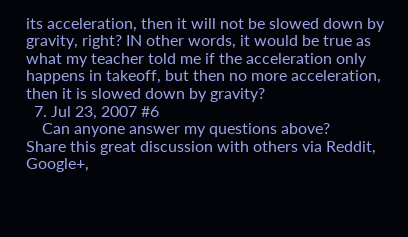its acceleration, then it will not be slowed down by gravity, right? IN other words, it would be true as what my teacher told me if the acceleration only happens in takeoff, but then no more acceleration, then it is slowed down by gravity?
  7. Jul 23, 2007 #6
    Can anyone answer my questions above?
Share this great discussion with others via Reddit, Google+,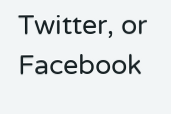Twitter, or Facebook